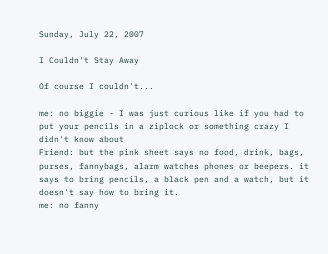Sunday, July 22, 2007

I Couldn't Stay Away

Of course I couldn't...

me: no biggie - I was just curious like if you had to put your pencils in a ziplock or something crazy I didn't know about
Friend: but the pink sheet says no food, drink, bags, purses, fannybags, alarm watches phones or beepers. it says to bring pencils, a black pen and a watch, but it doesn't say how to bring it.
me: no fanny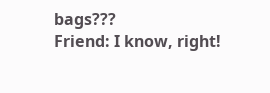bags???
Friend: I know, right!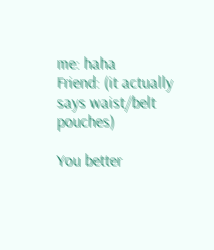me: haha
Friend: (it actually says waist/belt pouches)

You better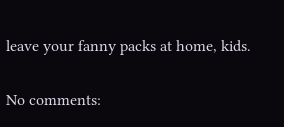leave your fanny packs at home, kids.

No comments: